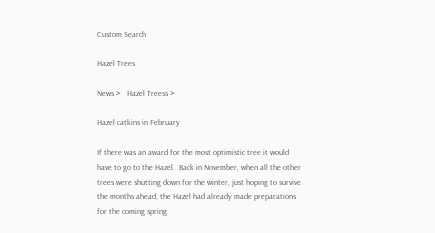Custom Search

Hazel Trees

News >   Hazel Treess >

Hazel catkins in February

If there was an award for the most optimistic tree it would have to go to the Hazel.  Back in November, when all the other trees were shutting down for the winter, just hoping to survive the months ahead, the Hazel had already made preparations for the coming spring.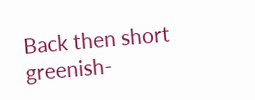Back then short greenish-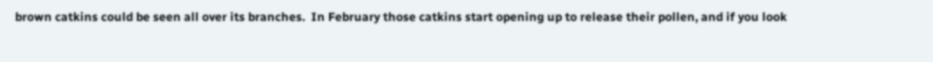brown catkins could be seen all over its branches.  In February those catkins start opening up to release their pollen, and if you look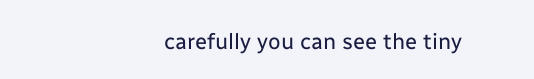carefully you can see the tiny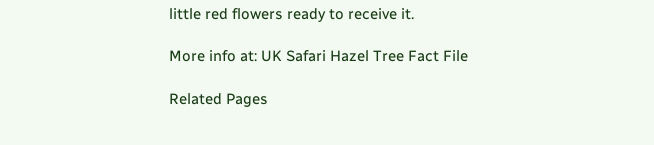little red flowers ready to receive it.

More info at: UK Safari Hazel Tree Fact File

Related Pages